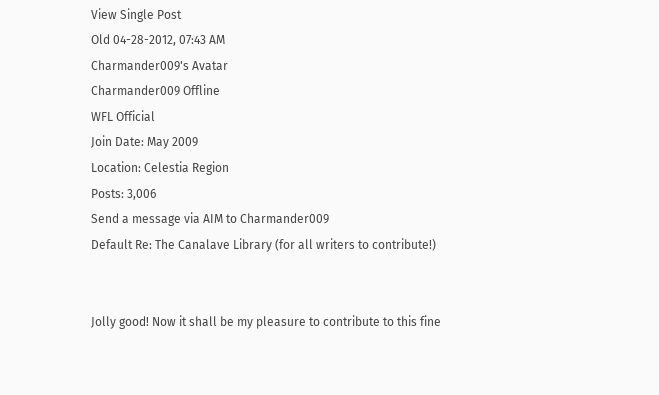View Single Post
Old 04-28-2012, 07:43 AM
Charmander009's Avatar
Charmander009 Offline
WFL Official
Join Date: May 2009
Location: Celestia Region
Posts: 3,006
Send a message via AIM to Charmander009
Default Re: The Canalave Library (for all writers to contribute!)


Jolly good! Now it shall be my pleasure to contribute to this fine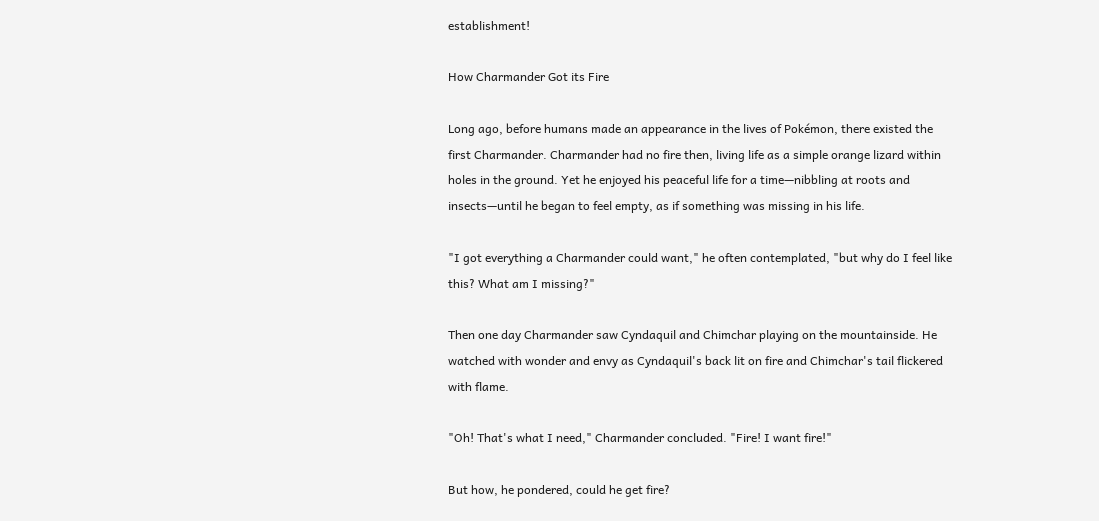establishment!

How Charmander Got its Fire

Long ago, before humans made an appearance in the lives of Pokémon, there existed the first Charmander. Charmander had no fire then, living life as a simple orange lizard within holes in the ground. Yet he enjoyed his peaceful life for a time—nibbling at roots and insects—until he began to feel empty, as if something was missing in his life.

"I got everything a Charmander could want," he often contemplated, "but why do I feel like this? What am I missing?"

Then one day Charmander saw Cyndaquil and Chimchar playing on the mountainside. He watched with wonder and envy as Cyndaquil's back lit on fire and Chimchar's tail flickered with flame.

"Oh! That's what I need," Charmander concluded. "Fire! I want fire!"

But how, he pondered, could he get fire?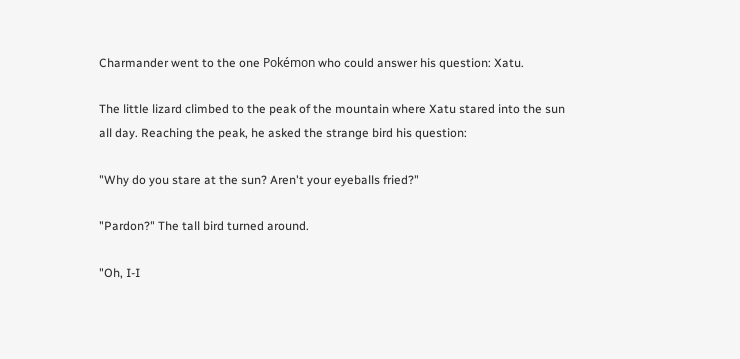Charmander went to the one Pokémon who could answer his question: Xatu.

The little lizard climbed to the peak of the mountain where Xatu stared into the sun all day. Reaching the peak, he asked the strange bird his question:

"Why do you stare at the sun? Aren't your eyeballs fried?"

"Pardon?" The tall bird turned around.

"Oh, I-I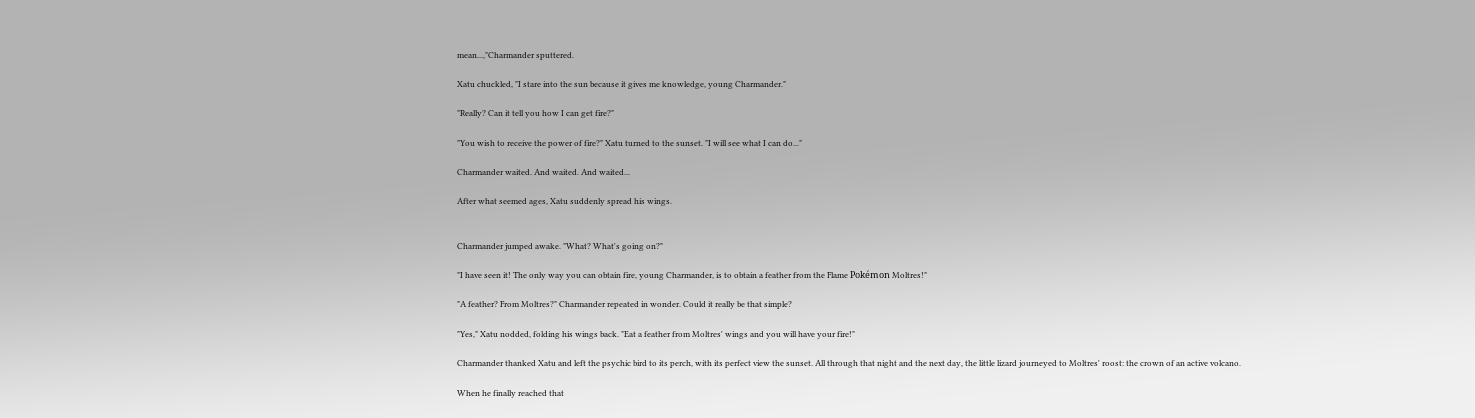mean...,"Charmander sputtered.

Xatu chuckled, "I stare into the sun because it gives me knowledge, young Charmander."

"Really? Can it tell you how I can get fire?"

"You wish to receive the power of fire?" Xatu turned to the sunset. "I will see what I can do..."

Charmander waited. And waited. And waited...

After what seemed ages, Xatu suddenly spread his wings.


Charmander jumped awake. "What? What's going on?"

"I have seen it! The only way you can obtain fire, young Charmander, is to obtain a feather from the Flame Pokémon Moltres!"

"A feather? From Moltres?" Charmander repeated in wonder. Could it really be that simple?

"Yes," Xatu nodded, folding his wings back. "Eat a feather from Moltres' wings and you will have your fire!"

Charmander thanked Xatu and left the psychic bird to its perch, with its perfect view the sunset. All through that night and the next day, the little lizard journeyed to Moltres' roost: the crown of an active volcano.

When he finally reached that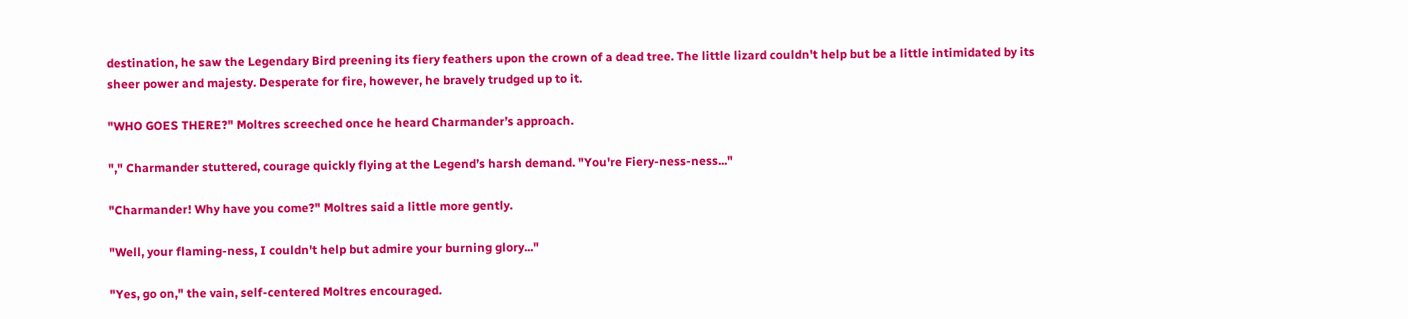destination, he saw the Legendary Bird preening its fiery feathers upon the crown of a dead tree. The little lizard couldn't help but be a little intimidated by its sheer power and majesty. Desperate for fire, however, he bravely trudged up to it.

"WHO GOES THERE?" Moltres screeched once he heard Charmander’s approach.

"," Charmander stuttered, courage quickly flying at the Legend’s harsh demand. "You're Fiery-ness-ness..."

"Charmander! Why have you come?" Moltres said a little more gently.

"Well, your flaming-ness, I couldn't help but admire your burning glory..."

"Yes, go on," the vain, self-centered Moltres encouraged.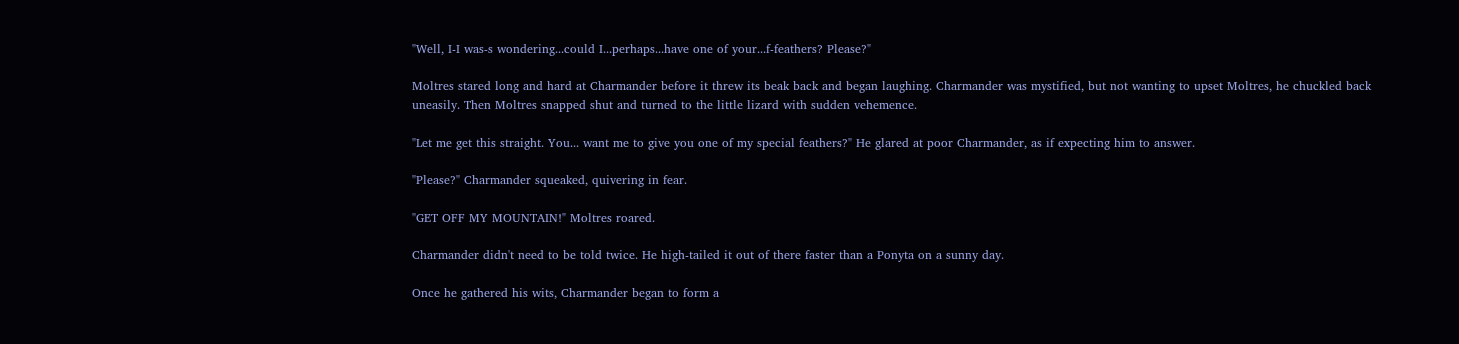"Well, I-I was-s wondering...could I...perhaps...have one of your...f-feathers? Please?"

Moltres stared long and hard at Charmander before it threw its beak back and began laughing. Charmander was mystified, but not wanting to upset Moltres, he chuckled back uneasily. Then Moltres snapped shut and turned to the little lizard with sudden vehemence.

"Let me get this straight. You... want me to give you one of my special feathers?" He glared at poor Charmander, as if expecting him to answer.

"Please?" Charmander squeaked, quivering in fear.

"GET OFF MY MOUNTAIN!" Moltres roared.

Charmander didn't need to be told twice. He high-tailed it out of there faster than a Ponyta on a sunny day.

Once he gathered his wits, Charmander began to form a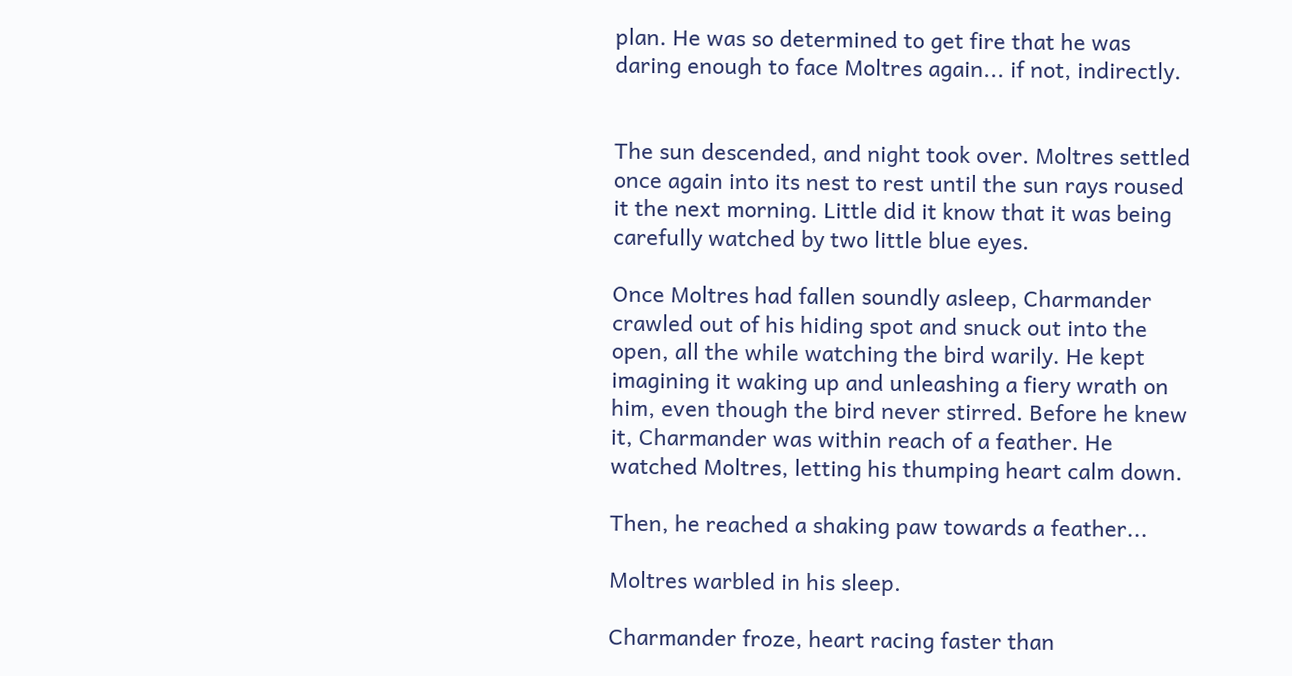plan. He was so determined to get fire that he was daring enough to face Moltres again... if not, indirectly.


The sun descended, and night took over. Moltres settled once again into its nest to rest until the sun rays roused it the next morning. Little did it know that it was being carefully watched by two little blue eyes.

Once Moltres had fallen soundly asleep, Charmander crawled out of his hiding spot and snuck out into the open, all the while watching the bird warily. He kept imagining it waking up and unleashing a fiery wrath on him, even though the bird never stirred. Before he knew it, Charmander was within reach of a feather. He watched Moltres, letting his thumping heart calm down.

Then, he reached a shaking paw towards a feather...

Moltres warbled in his sleep.

Charmander froze, heart racing faster than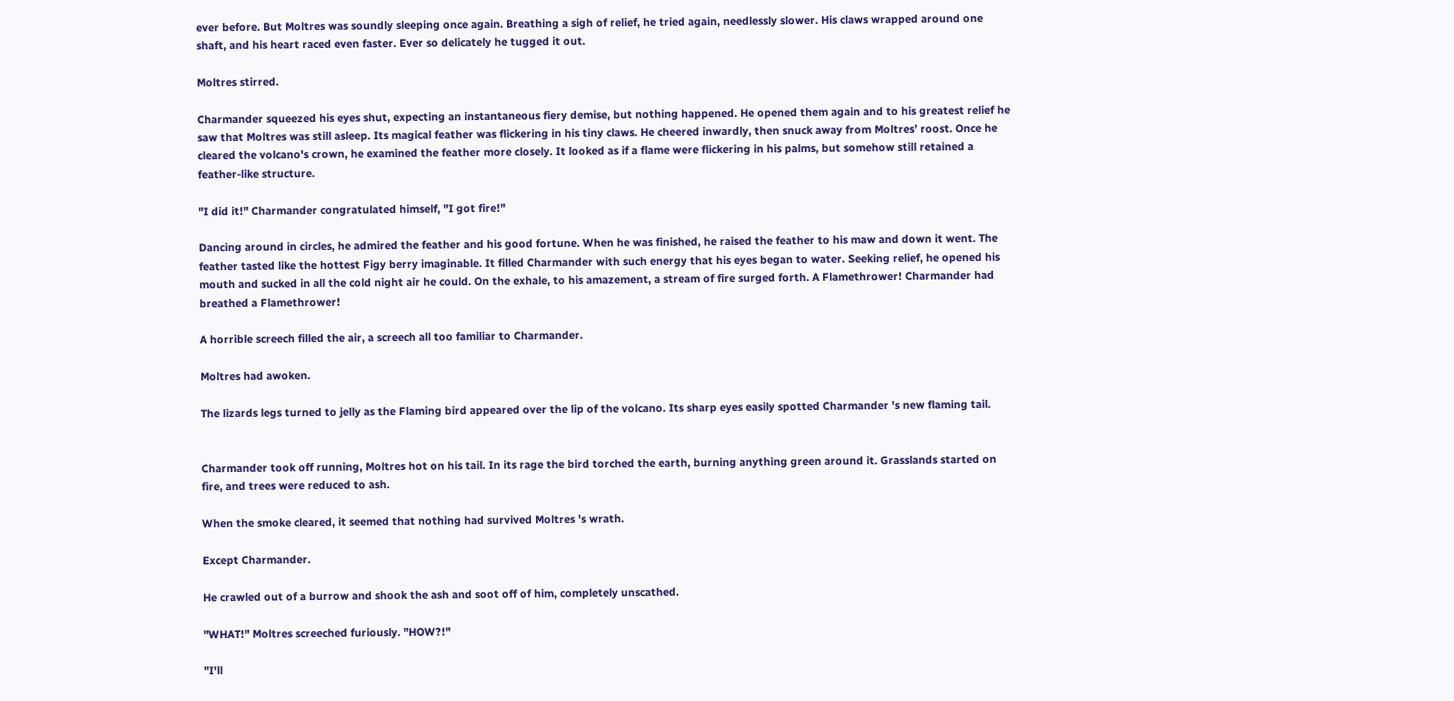ever before. But Moltres was soundly sleeping once again. Breathing a sigh of relief, he tried again, needlessly slower. His claws wrapped around one shaft, and his heart raced even faster. Ever so delicately he tugged it out.

Moltres stirred.

Charmander squeezed his eyes shut, expecting an instantaneous fiery demise, but nothing happened. He opened them again and to his greatest relief he saw that Moltres was still asleep. Its magical feather was flickering in his tiny claws. He cheered inwardly, then snuck away from Moltres’ roost. Once he cleared the volcano's crown, he examined the feather more closely. It looked as if a flame were flickering in his palms, but somehow still retained a feather-like structure.

"I did it!" Charmander congratulated himself, "I got fire!"

Dancing around in circles, he admired the feather and his good fortune. When he was finished, he raised the feather to his maw and down it went. The feather tasted like the hottest Figy berry imaginable. It filled Charmander with such energy that his eyes began to water. Seeking relief, he opened his mouth and sucked in all the cold night air he could. On the exhale, to his amazement, a stream of fire surged forth. A Flamethrower! Charmander had breathed a Flamethrower!

A horrible screech filled the air, a screech all too familiar to Charmander.

Moltres had awoken.

The lizards legs turned to jelly as the Flaming bird appeared over the lip of the volcano. Its sharp eyes easily spotted Charmander 's new flaming tail.


Charmander took off running, Moltres hot on his tail. In its rage the bird torched the earth, burning anything green around it. Grasslands started on fire, and trees were reduced to ash.

When the smoke cleared, it seemed that nothing had survived Moltres 's wrath.

Except Charmander.

He crawled out of a burrow and shook the ash and soot off of him, completely unscathed.

"WHAT!" Moltres screeched furiously. "HOW?!"

"I'll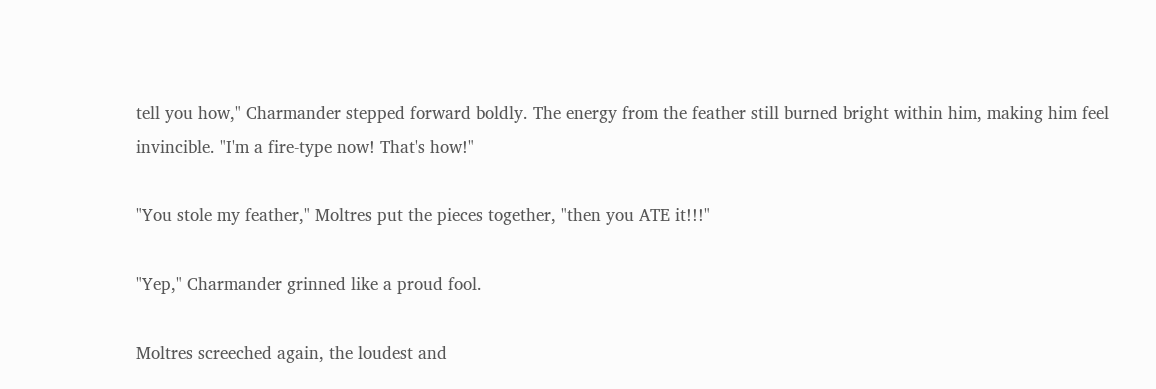tell you how," Charmander stepped forward boldly. The energy from the feather still burned bright within him, making him feel invincible. "I'm a fire-type now! That's how!"

"You stole my feather," Moltres put the pieces together, "then you ATE it!!!"

"Yep," Charmander grinned like a proud fool.

Moltres screeched again, the loudest and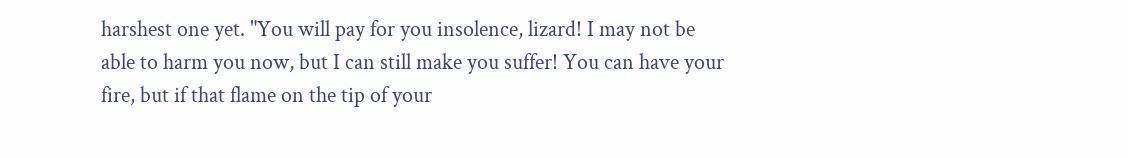harshest one yet. "You will pay for you insolence, lizard! I may not be able to harm you now, but I can still make you suffer! You can have your fire, but if that flame on the tip of your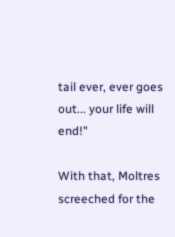tail ever, ever goes out... your life will end!"

With that, Moltres screeched for the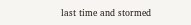last time and stormed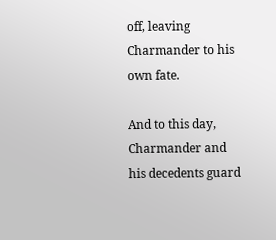off, leaving Charmander to his own fate.

And to this day, Charmander and his decedents guard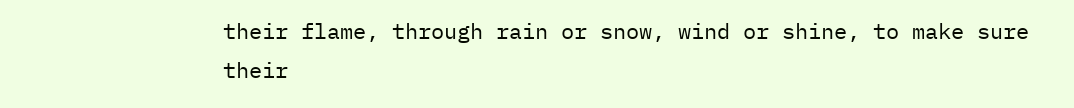their flame, through rain or snow, wind or shine, to make sure their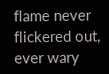flame never flickered out, ever wary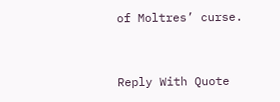of Moltres’ curse.


Reply With Quote